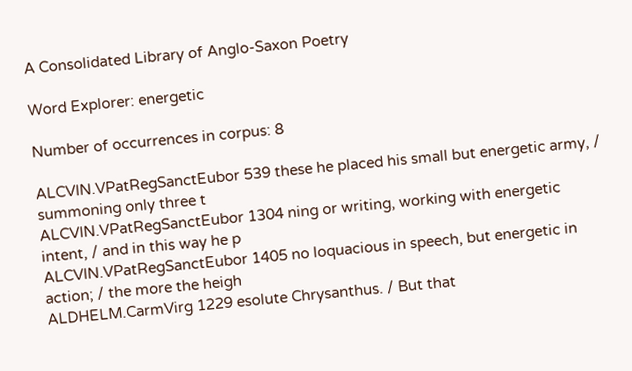A Consolidated Library of Anglo-Saxon Poetry

Word Explorer: energetic

Number of occurrences in corpus: 8

ALCVIN.VPatRegSanctEubor 539 these he placed his small but energetic army, / summoning only three t
ALCVIN.VPatRegSanctEubor 1304 ning or writing, working with energetic intent, / and in this way he p
ALCVIN.VPatRegSanctEubor 1405 no loquacious in speech, but energetic in action; / the more the heigh
ALDHELM.CarmVirg 1229 esolute Chrysanthus. / But that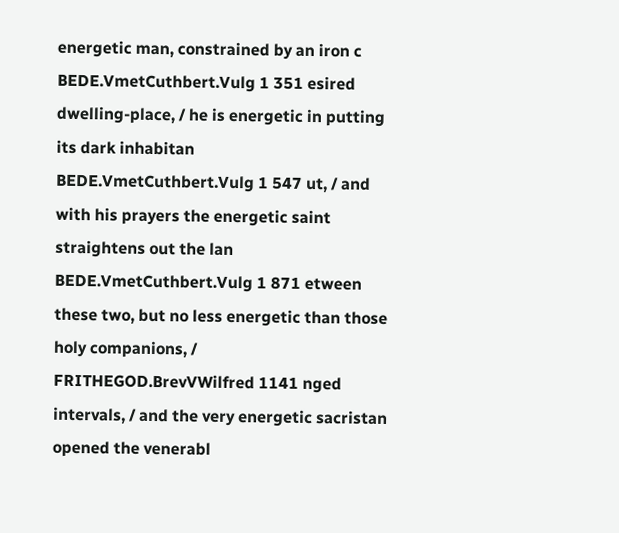energetic man, constrained by an iron c
BEDE.VmetCuthbert.Vulg 1 351 esired dwelling-place, / he is energetic in putting its dark inhabitan
BEDE.VmetCuthbert.Vulg 1 547 ut, / and with his prayers the energetic saint straightens out the lan
BEDE.VmetCuthbert.Vulg 1 871 etween these two, but no less energetic than those holy companions, /
FRITHEGOD.BrevVWilfred 1141 nged intervals, / and the very energetic sacristan opened the venerabl